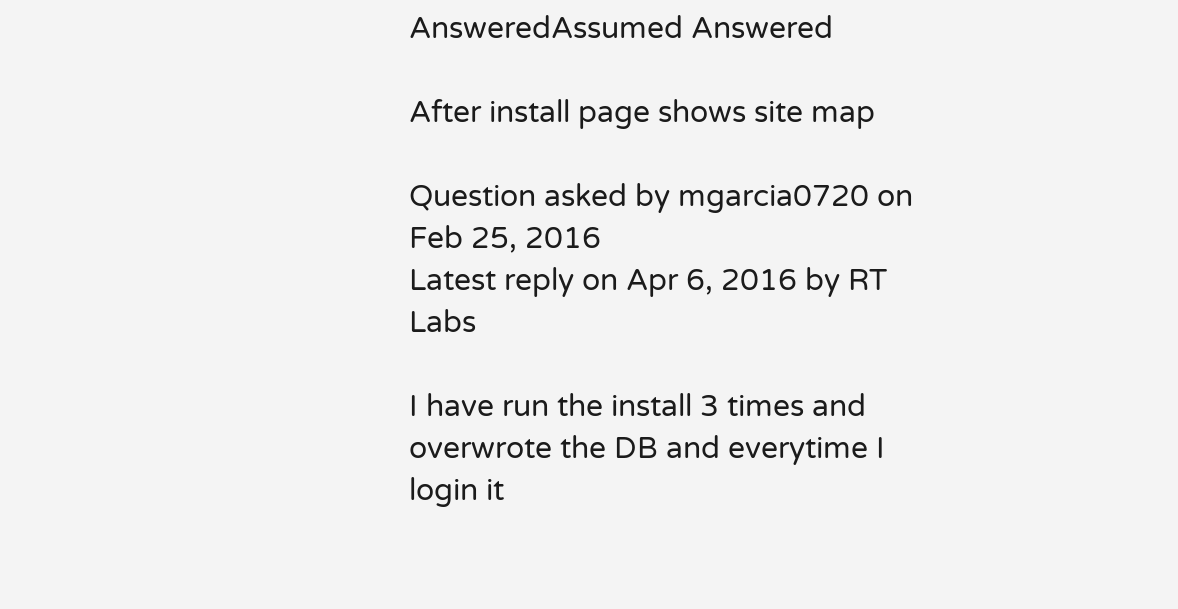AnsweredAssumed Answered

After install page shows site map

Question asked by mgarcia0720 on Feb 25, 2016
Latest reply on Apr 6, 2016 by RT Labs

I have run the install 3 times and overwrote the DB and everytime I login it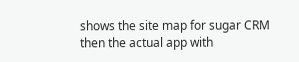shows the site map for sugar CRM then the actual app with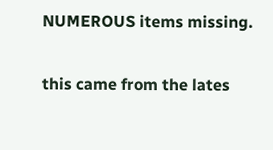NUMEROUS items missing.

this came from the lates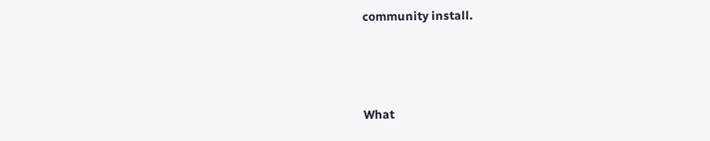community install.



What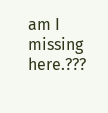am I missing here.???